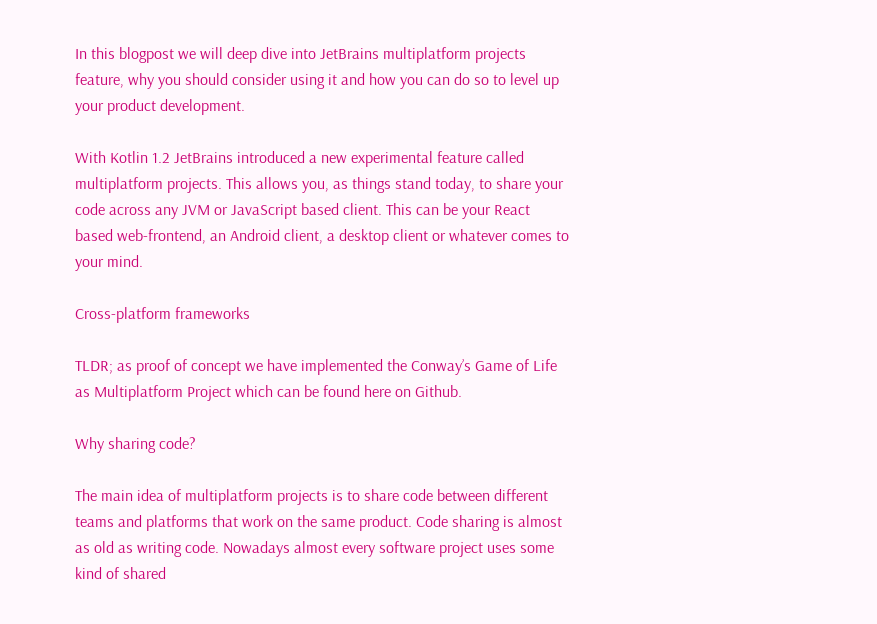In this blogpost we will deep dive into JetBrains multiplatform projects feature, why you should consider using it and how you can do so to level up your product development.

With Kotlin 1.2 JetBrains introduced a new experimental feature called multiplatform projects. This allows you, as things stand today, to share your code across any JVM or JavaScript based client. This can be your React based web-frontend, an Android client, a desktop client or whatever comes to your mind.

Cross-platform frameworks

TLDR; as proof of concept we have implemented the Conway’s Game of Life as Multiplatform Project which can be found here on Github.

Why sharing code?

The main idea of multiplatform projects is to share code between different teams and platforms that work on the same product. Code sharing is almost as old as writing code. Nowadays almost every software project uses some kind of shared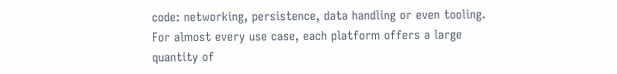code: networking, persistence, data handling or even tooling. For almost every use case, each platform offers a large quantity of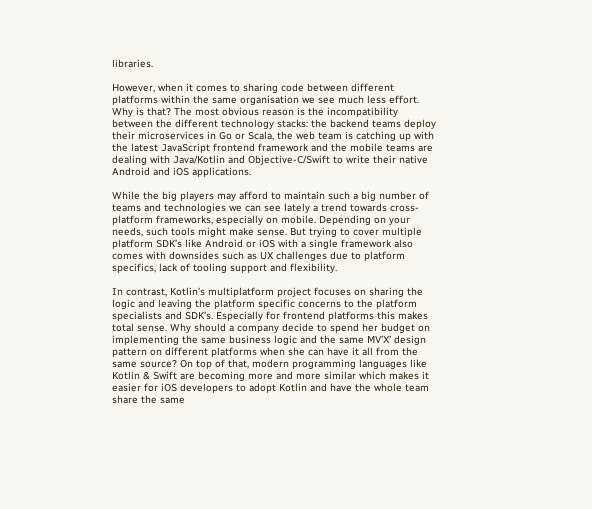libraries.

However, when it comes to sharing code between different platforms within the same organisation we see much less effort. Why is that? The most obvious reason is the incompatibility between the different technology stacks: the backend teams deploy their microservices in Go or Scala, the web team is catching up with the latest JavaScript frontend framework and the mobile teams are dealing with Java/Kotlin and Objective-C/Swift to write their native Android and iOS applications.

While the big players may afford to maintain such a big number of teams and technologies we can see lately a trend towards cross-platform frameworks, especially on mobile. Depending on your needs, such tools might make sense. But trying to cover multiple platform SDK’s like Android or iOS with a single framework also comes with downsides such as UX challenges due to platform specifics, lack of tooling support and flexibility.

In contrast, Kotlin’s multiplatform project focuses on sharing the logic and leaving the platform specific concerns to the platform specialists and SDK’s. Especially for frontend platforms this makes total sense. Why should a company decide to spend her budget on implementing the same business logic and the same MV’X’ design pattern on different platforms when she can have it all from the same source? On top of that, modern programming languages like Kotlin & Swift are becoming more and more similar which makes it easier for iOS developers to adopt Kotlin and have the whole team share the same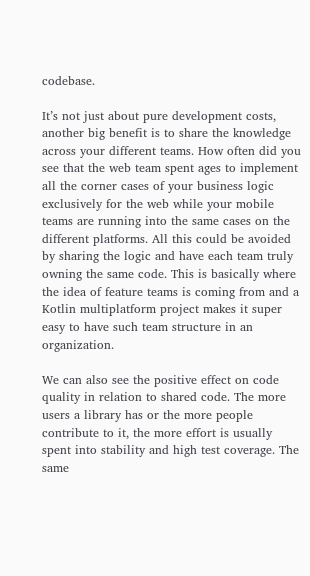codebase.

It’s not just about pure development costs, another big benefit is to share the knowledge across your different teams. How often did you see that the web team spent ages to implement all the corner cases of your business logic exclusively for the web while your mobile teams are running into the same cases on the different platforms. All this could be avoided by sharing the logic and have each team truly owning the same code. This is basically where the idea of feature teams is coming from and a Kotlin multiplatform project makes it super easy to have such team structure in an organization.

We can also see the positive effect on code quality in relation to shared code. The more users a library has or the more people contribute to it, the more effort is usually spent into stability and high test coverage. The same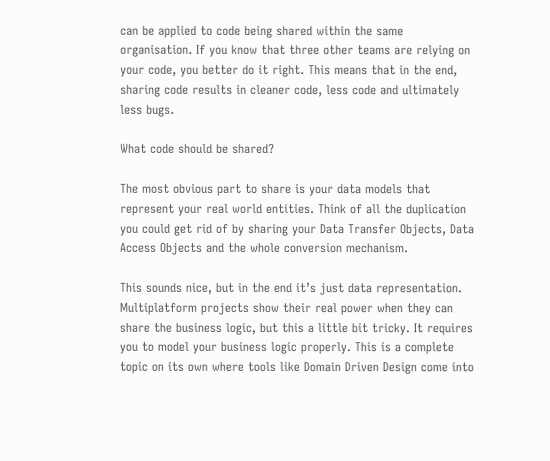can be applied to code being shared within the same organisation. If you know that three other teams are relying on your code, you better do it right. This means that in the end, sharing code results in cleaner code, less code and ultimately less bugs.

What code should be shared?

The most obvious part to share is your data models that represent your real world entities. Think of all the duplication you could get rid of by sharing your Data Transfer Objects, Data Access Objects and the whole conversion mechanism.

This sounds nice, but in the end it’s just data representation. Multiplatform projects show their real power when they can share the business logic, but this a little bit tricky. It requires you to model your business logic properly. This is a complete topic on its own where tools like Domain Driven Design come into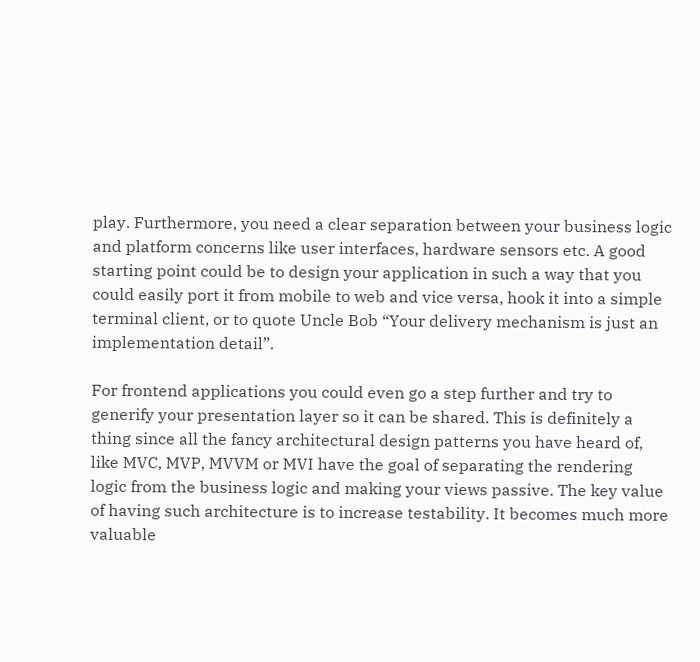play. Furthermore, you need a clear separation between your business logic and platform concerns like user interfaces, hardware sensors etc. A good starting point could be to design your application in such a way that you could easily port it from mobile to web and vice versa, hook it into a simple terminal client, or to quote Uncle Bob “Your delivery mechanism is just an implementation detail”.

For frontend applications you could even go a step further and try to generify your presentation layer so it can be shared. This is definitely a thing since all the fancy architectural design patterns you have heard of, like MVC, MVP, MVVM or MVI have the goal of separating the rendering logic from the business logic and making your views passive. The key value of having such architecture is to increase testability. It becomes much more valuable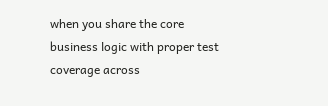when you share the core business logic with proper test coverage across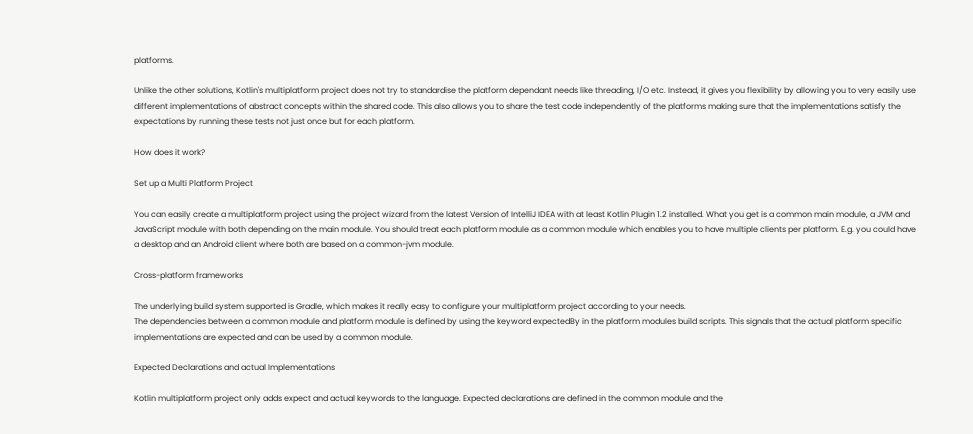platforms.

Unlike the other solutions, Kotlin's multiplatform project does not try to standardise the platform dependant needs like threading, I/O etc. Instead, it gives you flexibility by allowing you to very easily use different implementations of abstract concepts within the shared code. This also allows you to share the test code independently of the platforms making sure that the implementations satisfy the expectations by running these tests not just once but for each platform.

How does it work?

Set up a Multi Platform Project

You can easily create a multiplatform project using the project wizard from the latest Version of IntelliJ IDEA with at least Kotlin Plugin 1.2 installed. What you get is a common main module, a JVM and JavaScript module with both depending on the main module. You should treat each platform module as a common module which enables you to have multiple clients per platform. E.g. you could have a desktop and an Android client where both are based on a common-jvm module.

Cross-platform frameworks

The underlying build system supported is Gradle, which makes it really easy to configure your multiplatform project according to your needs.
The dependencies between a common module and platform module is defined by using the keyword expectedBy in the platform modules build scripts. This signals that the actual platform specific implementations are expected and can be used by a common module.

Expected Declarations and actual Implementations

Kotlin multiplatform project only adds expect and actual keywords to the language. Expected declarations are defined in the common module and the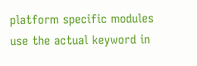platform specific modules use the actual keyword in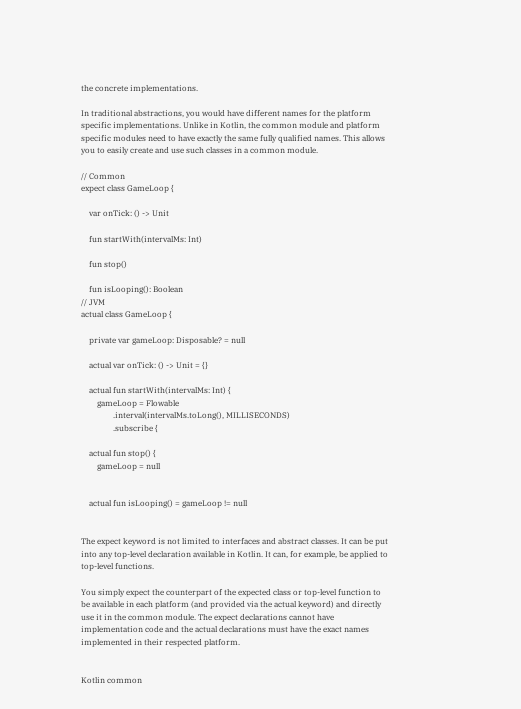the concrete implementations.

In traditional abstractions, you would have different names for the platform specific implementations. Unlike in Kotlin, the common module and platform specific modules need to have exactly the same fully qualified names. This allows you to easily create and use such classes in a common module.

// Common
expect class GameLoop {

    var onTick: () -> Unit

    fun startWith(intervalMs: Int)

    fun stop()

    fun isLooping(): Boolean
// JVM
actual class GameLoop {

    private var gameLoop: Disposable? = null

    actual var onTick: () -> Unit = {}

    actual fun startWith(intervalMs: Int) {
        gameLoop = Flowable
                .interval(intervalMs.toLong(), MILLISECONDS)
                .subscribe {

    actual fun stop() {
        gameLoop = null


    actual fun isLooping() = gameLoop != null


The expect keyword is not limited to interfaces and abstract classes. It can be put into any top-level declaration available in Kotlin. It can, for example, be applied to top-level functions.

You simply expect the counterpart of the expected class or top-level function to be available in each platform (and provided via the actual keyword) and directly use it in the common module. The expect declarations cannot have implementation code and the actual declarations must have the exact names implemented in their respected platform.


Kotlin common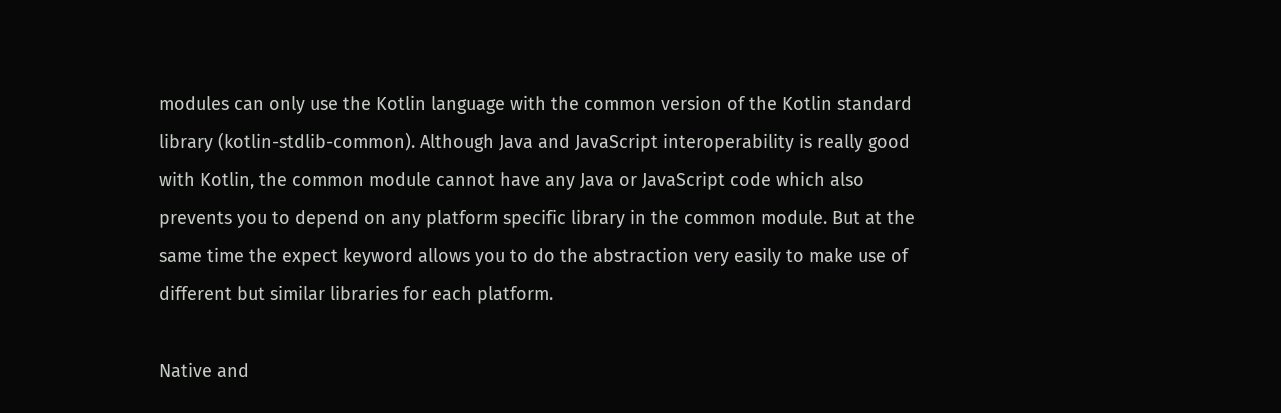modules can only use the Kotlin language with the common version of the Kotlin standard library (kotlin-stdlib-common). Although Java and JavaScript interoperability is really good with Kotlin, the common module cannot have any Java or JavaScript code which also prevents you to depend on any platform specific library in the common module. But at the same time the expect keyword allows you to do the abstraction very easily to make use of different but similar libraries for each platform.

Native and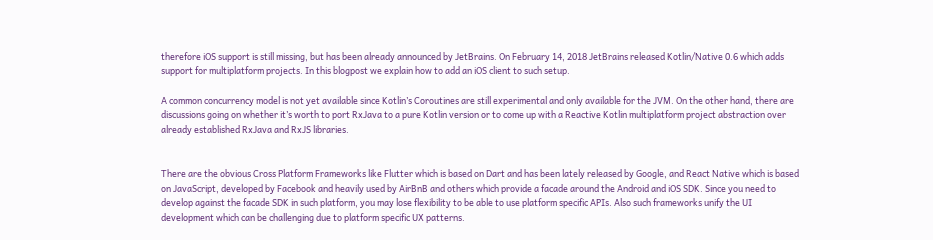therefore iOS support is still missing, but has been already announced by JetBrains. On February 14, 2018 JetBrains released Kotlin/Native 0.6 which adds support for multiplatform projects. In this blogpost we explain how to add an iOS client to such setup.

A common concurrency model is not yet available since Kotlin’s Coroutines are still experimental and only available for the JVM. On the other hand, there are discussions going on whether it’s worth to port RxJava to a pure Kotlin version or to come up with a Reactive Kotlin multiplatform project abstraction over already established RxJava and RxJS libraries.


There are the obvious Cross Platform Frameworks like Flutter which is based on Dart and has been lately released by Google, and React Native which is based on JavaScript, developed by Facebook and heavily used by AirBnB and others which provide a facade around the Android and iOS SDK. Since you need to develop against the facade SDK in such platform, you may lose flexibility to be able to use platform specific APIs. Also such frameworks unify the UI development which can be challenging due to platform specific UX patterns.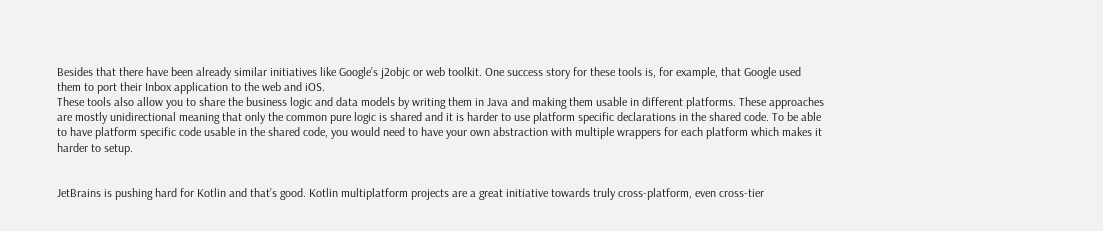Besides that there have been already similar initiatives like Google’s j2objc or web toolkit. One success story for these tools is, for example, that Google used them to port their Inbox application to the web and iOS.
These tools also allow you to share the business logic and data models by writing them in Java and making them usable in different platforms. These approaches are mostly unidirectional meaning that only the common pure logic is shared and it is harder to use platform specific declarations in the shared code. To be able to have platform specific code usable in the shared code, you would need to have your own abstraction with multiple wrappers for each platform which makes it harder to setup.


JetBrains is pushing hard for Kotlin and that’s good. Kotlin multiplatform projects are a great initiative towards truly cross-platform, even cross-tier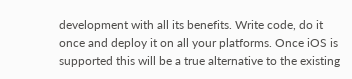development with all its benefits. Write code, do it once and deploy it on all your platforms. Once iOS is supported this will be a true alternative to the existing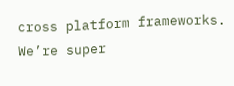cross platform frameworks. We’re super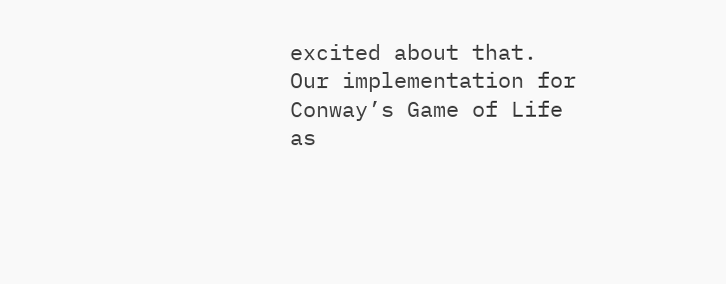excited about that.
Our implementation for Conway’s Game of Life as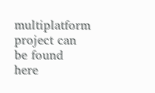multiplatform project can be found here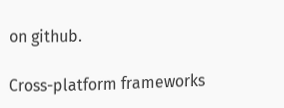on github.

Cross-platform frameworks